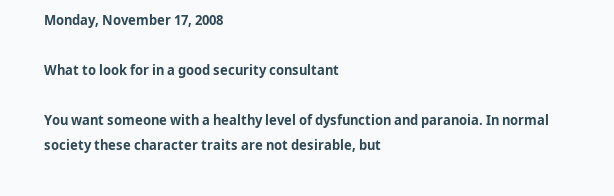Monday, November 17, 2008

What to look for in a good security consultant

You want someone with a healthy level of dysfunction and paranoia. In normal society these character traits are not desirable, but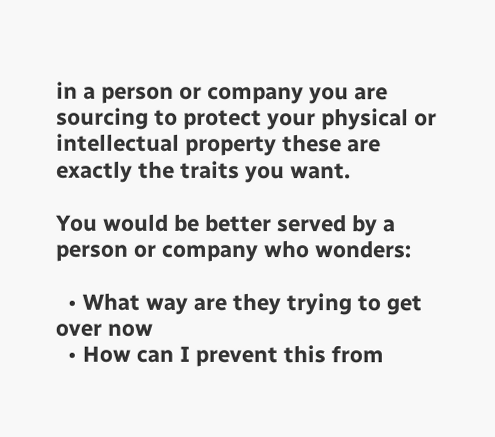in a person or company you are sourcing to protect your physical or intellectual property these are exactly the traits you want.

You would be better served by a person or company who wonders:

  • What way are they trying to get over now
  • How can I prevent this from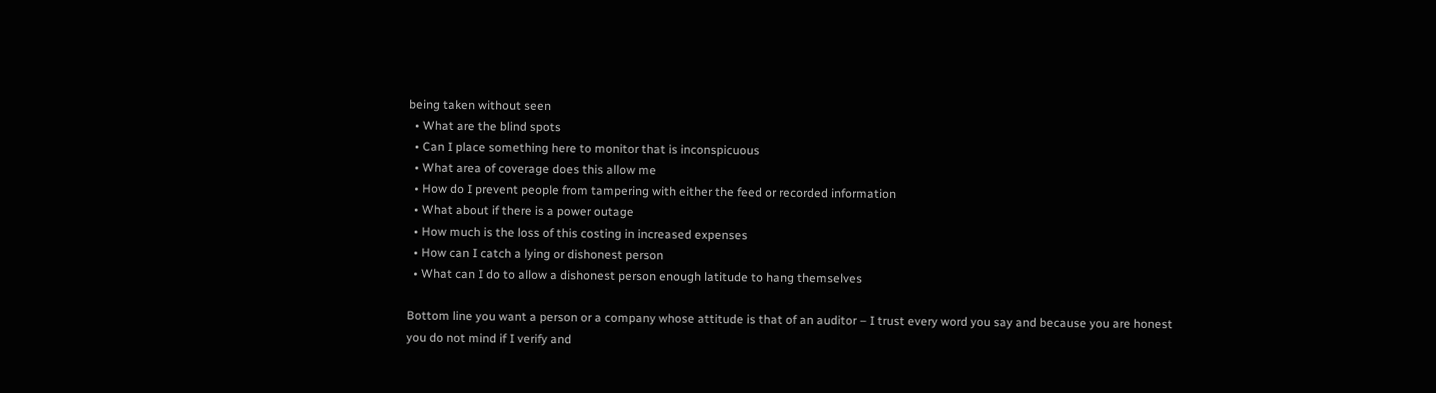being taken without seen
  • What are the blind spots
  • Can I place something here to monitor that is inconspicuous
  • What area of coverage does this allow me
  • How do I prevent people from tampering with either the feed or recorded information
  • What about if there is a power outage
  • How much is the loss of this costing in increased expenses
  • How can I catch a lying or dishonest person
  • What can I do to allow a dishonest person enough latitude to hang themselves

Bottom line you want a person or a company whose attitude is that of an auditor – I trust every word you say and because you are honest you do not mind if I verify and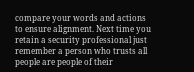compare your words and actions to ensure alignment. Next time you retain a security professional just remember a person who trusts all people are people of their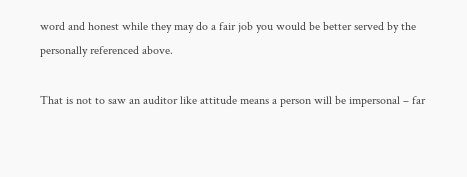word and honest while they may do a fair job you would be better served by the personally referenced above.

That is not to saw an auditor like attitude means a person will be impersonal – far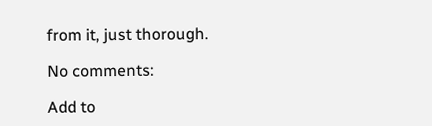from it, just thorough.

No comments:

Add to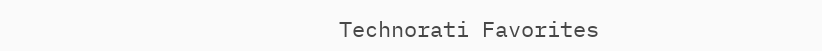Technorati Favorites